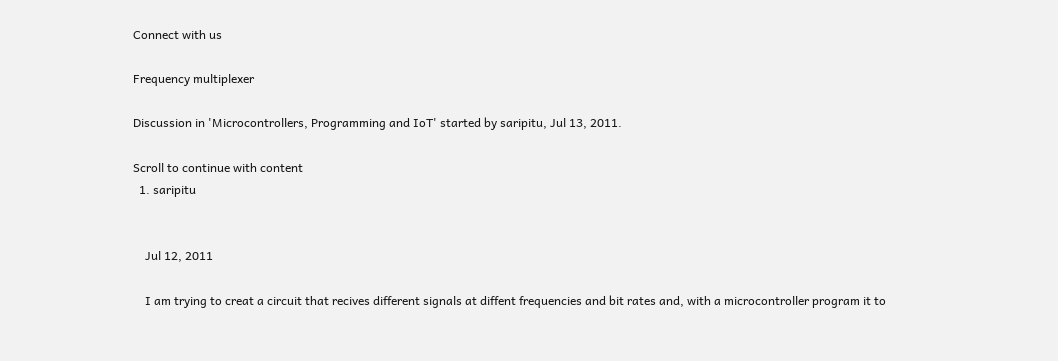Connect with us

Frequency multiplexer

Discussion in 'Microcontrollers, Programming and IoT' started by saripitu, Jul 13, 2011.

Scroll to continue with content
  1. saripitu


    Jul 12, 2011

    I am trying to creat a circuit that recives different signals at diffent frequencies and bit rates and, with a microcontroller program it to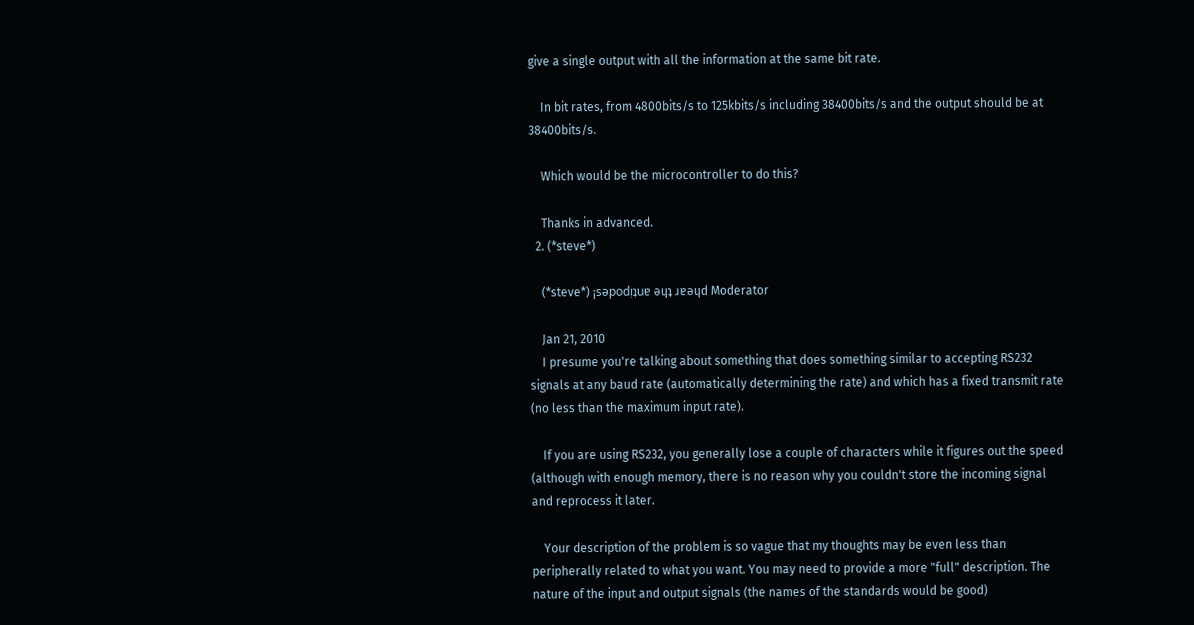give a single output with all the information at the same bit rate.

    In bit rates, from 4800bits/s to 125kbits/s including 38400bits/s and the output should be at 38400bits/s.

    Which would be the microcontroller to do this?

    Thanks in advanced.
  2. (*steve*)

    (*steve*) ¡sǝpodᴉʇuɐ ǝɥʇ ɹɐǝɥd Moderator

    Jan 21, 2010
    I presume you're talking about something that does something similar to accepting RS232 signals at any baud rate (automatically determining the rate) and which has a fixed transmit rate (no less than the maximum input rate).

    If you are using RS232, you generally lose a couple of characters while it figures out the speed (although with enough memory, there is no reason why you couldn't store the incoming signal and reprocess it later.

    Your description of the problem is so vague that my thoughts may be even less than peripherally related to what you want. You may need to provide a more "full" description. The nature of the input and output signals (the names of the standards would be good)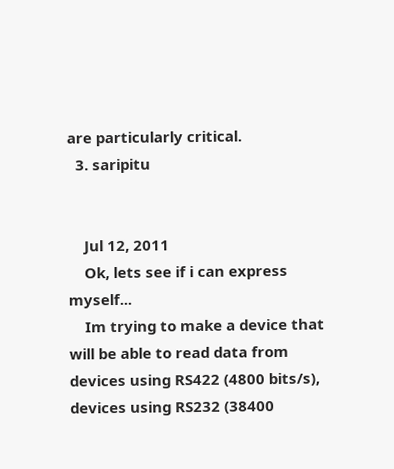are particularly critical.
  3. saripitu


    Jul 12, 2011
    Ok, lets see if i can express myself...
    Im trying to make a device that will be able to read data from devices using RS422 (4800 bits/s), devices using RS232 (38400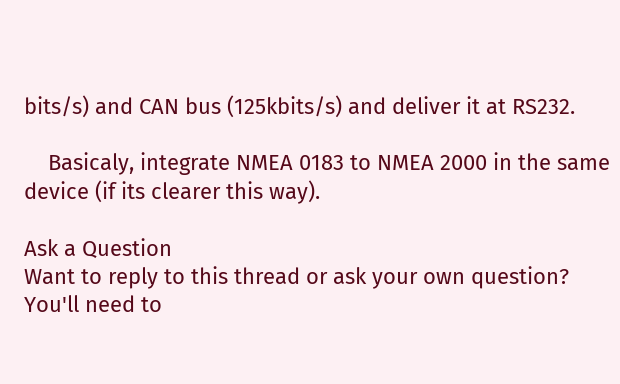bits/s) and CAN bus (125kbits/s) and deliver it at RS232.

    Basicaly, integrate NMEA 0183 to NMEA 2000 in the same device (if its clearer this way).

Ask a Question
Want to reply to this thread or ask your own question?
You'll need to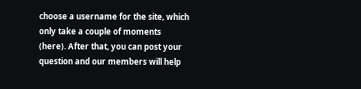choose a username for the site, which only take a couple of moments (here). After that, you can post your question and our members will help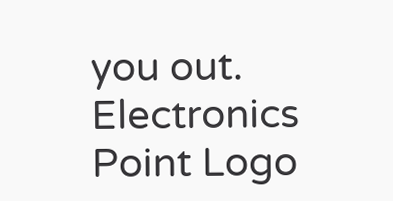you out.
Electronics Point Logo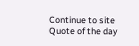Continue to site
Quote of the day